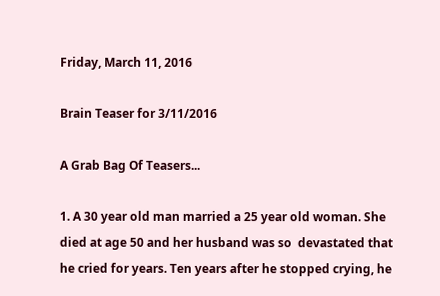Friday, March 11, 2016

Brain Teaser for 3/11/2016

A Grab Bag Of Teasers...

1. A 30 year old man married a 25 year old woman. She died at age 50 and her husband was so  devastated that he cried for years. Ten years after he stopped crying, he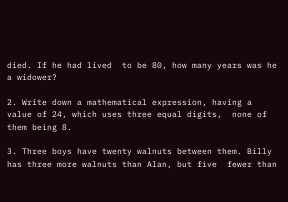died. If he had lived  to be 80, how many years was he a widower?

2. Write down a mathematical expression, having a value of 24, which uses three equal digits,  none of them being 8.

3. Three boys have twenty walnuts between them. Billy has three more walnuts than Alan, but five  fewer than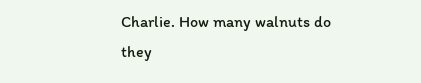Charlie. How many walnuts do they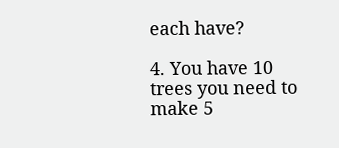each have?

4. You have 10 trees you need to make 5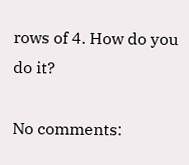rows of 4. How do you do it?

No comments: